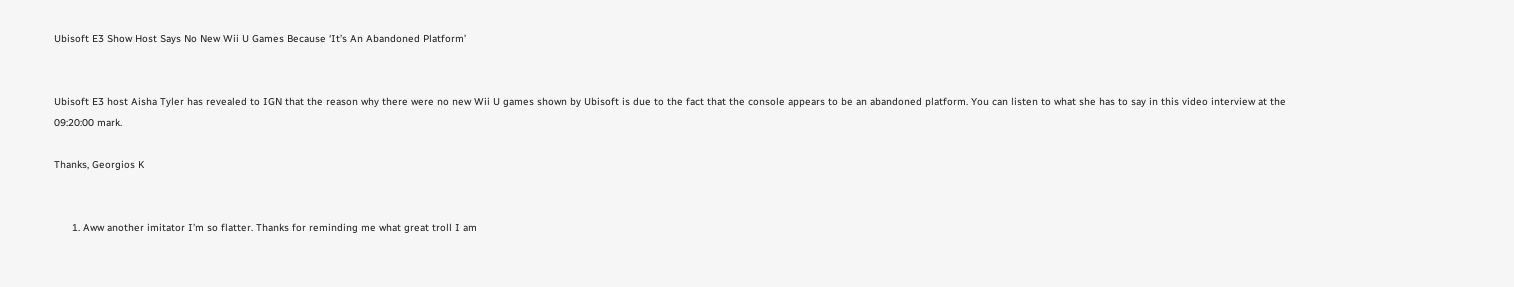Ubisoft E3 Show Host Says No New Wii U Games Because ‘It’s An Abandoned Platform’


Ubisoft E3 host Aisha Tyler has revealed to IGN that the reason why there were no new Wii U games shown by Ubisoft is due to the fact that the console appears to be an abandoned platform. You can listen to what she has to say in this video interview at the 09:20:00 mark.

Thanks, Georgios K


      1. Aww another imitator I’m so flatter. Thanks for reminding me what great troll I am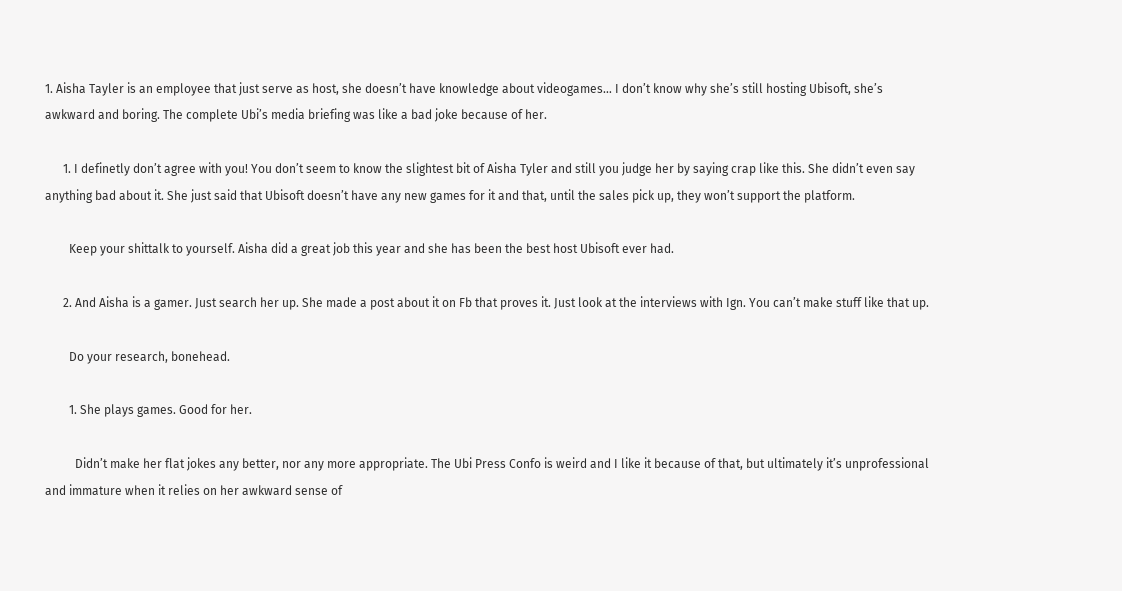1. Aisha Tayler is an employee that just serve as host, she doesn’t have knowledge about videogames… I don’t know why she’s still hosting Ubisoft, she’s awkward and boring. The complete Ubi’s media briefing was like a bad joke because of her.

      1. I definetly don’t agree with you! You don’t seem to know the slightest bit of Aisha Tyler and still you judge her by saying crap like this. She didn’t even say anything bad about it. She just said that Ubisoft doesn’t have any new games for it and that, until the sales pick up, they won’t support the platform.

        Keep your shittalk to yourself. Aisha did a great job this year and she has been the best host Ubisoft ever had.

      2. And Aisha is a gamer. Just search her up. She made a post about it on Fb that proves it. Just look at the interviews with Ign. You can’t make stuff like that up.

        Do your research, bonehead.

        1. She plays games. Good for her.

          Didn’t make her flat jokes any better, nor any more appropriate. The Ubi Press Confo is weird and I like it because of that, but ultimately it’s unprofessional and immature when it relies on her awkward sense of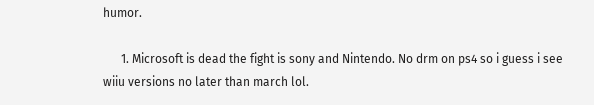humor.

      1. Microsoft is dead the fight is sony and Nintendo. No drm on ps4 so i guess i see wiiu versions no later than march lol.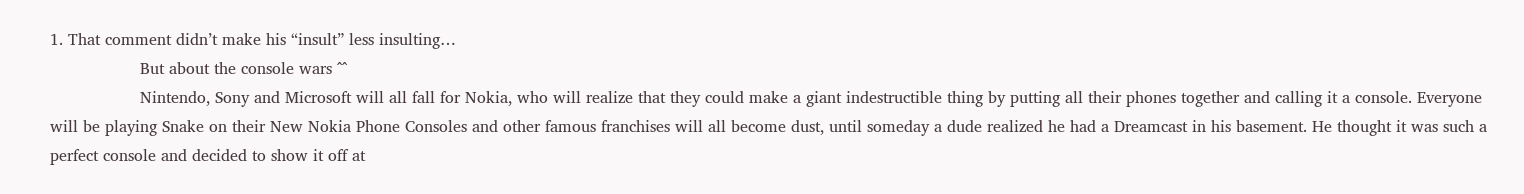1. That comment didn’t make his “insult” less insulting…
                  But about the console wars ^^
                  Nintendo, Sony and Microsoft will all fall for Nokia, who will realize that they could make a giant indestructible thing by putting all their phones together and calling it a console. Everyone will be playing Snake on their New Nokia Phone Consoles and other famous franchises will all become dust, until someday a dude realized he had a Dreamcast in his basement. He thought it was such a perfect console and decided to show it off at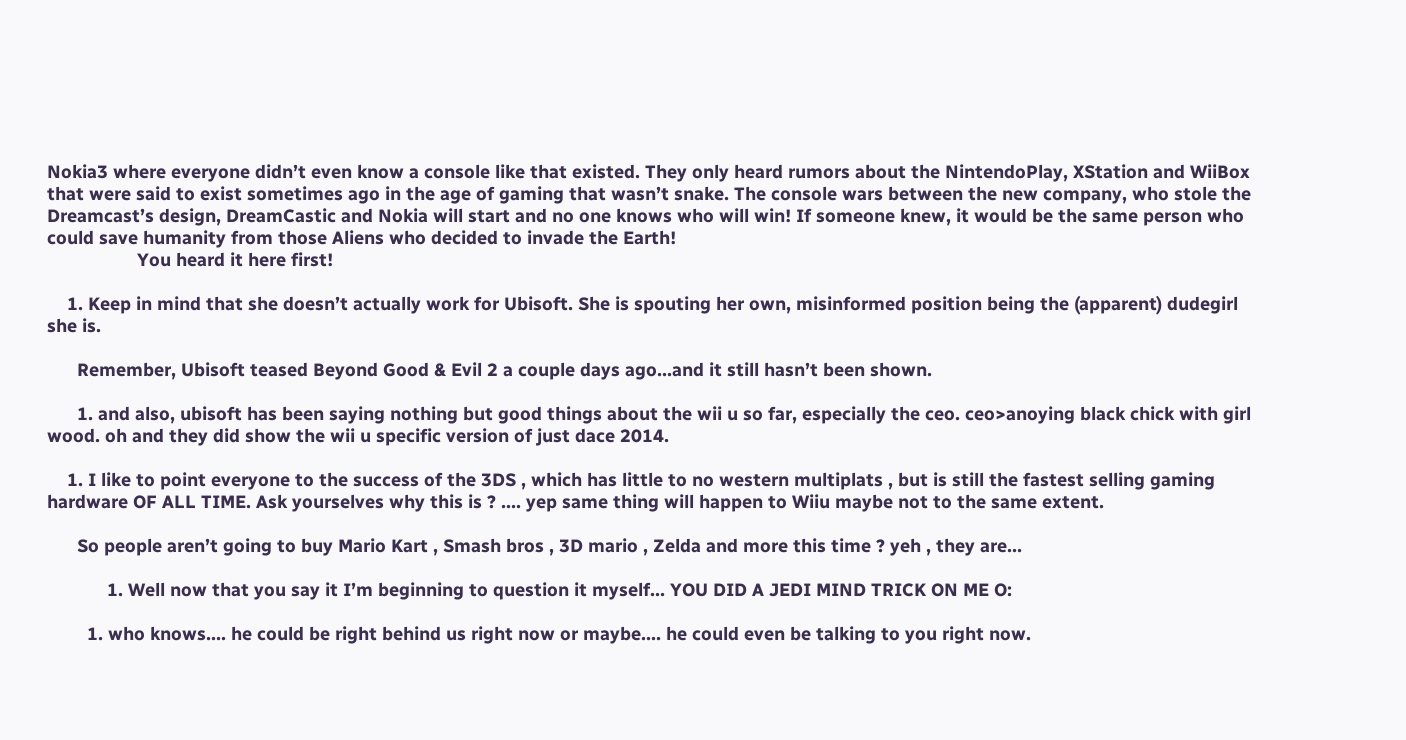Nokia3 where everyone didn’t even know a console like that existed. They only heard rumors about the NintendoPlay, XStation and WiiBox that were said to exist sometimes ago in the age of gaming that wasn’t snake. The console wars between the new company, who stole the Dreamcast’s design, DreamCastic and Nokia will start and no one knows who will win! If someone knew, it would be the same person who could save humanity from those Aliens who decided to invade the Earth!
                  You heard it here first!

    1. Keep in mind that she doesn’t actually work for Ubisoft. She is spouting her own, misinformed position being the (apparent) dudegirl she is.

      Remember, Ubisoft teased Beyond Good & Evil 2 a couple days ago…and it still hasn’t been shown.

      1. and also, ubisoft has been saying nothing but good things about the wii u so far, especially the ceo. ceo>anoying black chick with girl wood. oh and they did show the wii u specific version of just dace 2014.

    1. I like to point everyone to the success of the 3DS , which has little to no western multiplats , but is still the fastest selling gaming hardware OF ALL TIME. Ask yourselves why this is ? …. yep same thing will happen to Wiiu maybe not to the same extent.

      So people aren’t going to buy Mario Kart , Smash bros , 3D mario , Zelda and more this time ? yeh , they are…

            1. Well now that you say it I’m beginning to question it myself… YOU DID A JEDI MIND TRICK ON ME O:

        1. who knows…. he could be right behind us right now or maybe…. he could even be talking to you right now.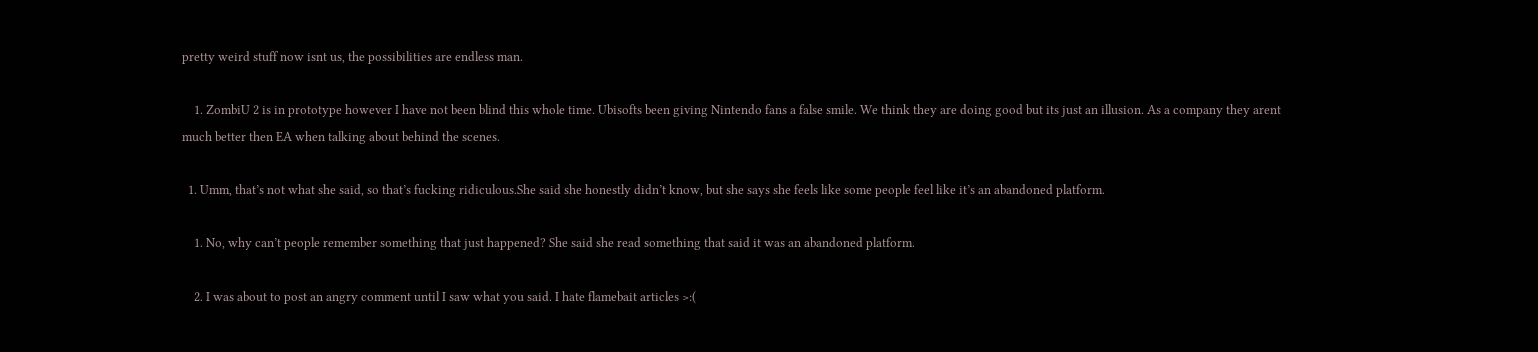pretty weird stuff now isnt us, the possibilities are endless man.

    1. ZombiU 2 is in prototype however I have not been blind this whole time. Ubisofts been giving Nintendo fans a false smile. We think they are doing good but its just an illusion. As a company they arent much better then EA when talking about behind the scenes.

  1. Umm, that’s not what she said, so that’s fucking ridiculous.She said she honestly didn’t know, but she says she feels like some people feel like it’s an abandoned platform.

    1. No, why can’t people remember something that just happened? She said she read something that said it was an abandoned platform.

    2. I was about to post an angry comment until I saw what you said. I hate flamebait articles >:(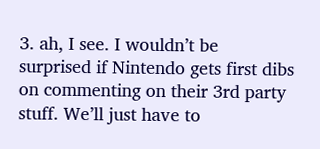3. ah, I see. I wouldn’t be surprised if Nintendo gets first dibs on commenting on their 3rd party stuff. We’ll just have to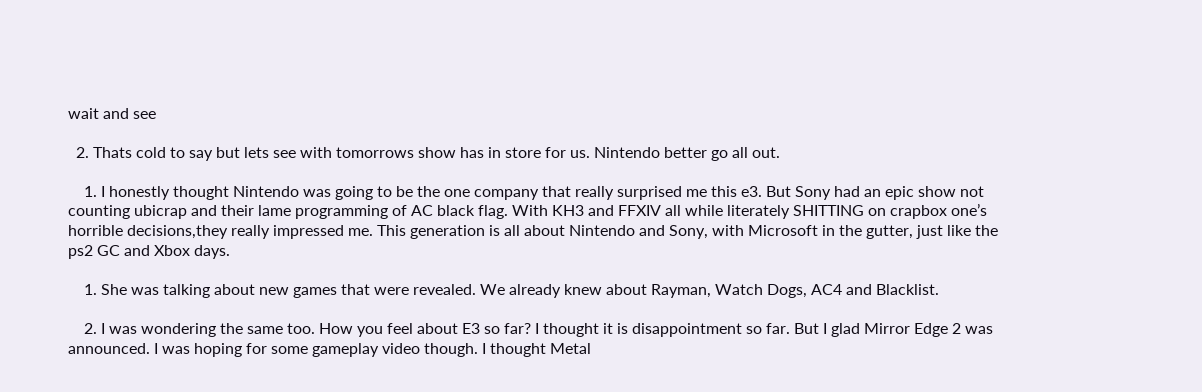wait and see

  2. Thats cold to say but lets see with tomorrows show has in store for us. Nintendo better go all out.

    1. I honestly thought Nintendo was going to be the one company that really surprised me this e3. But Sony had an epic show not counting ubicrap and their lame programming of AC black flag. With KH3 and FFXIV all while literately SHITTING on crapbox one’s horrible decisions,they really impressed me. This generation is all about Nintendo and Sony, with Microsoft in the gutter, just like the ps2 GC and Xbox days.

    1. She was talking about new games that were revealed. We already knew about Rayman, Watch Dogs, AC4 and Blacklist.

    2. I was wondering the same too. How you feel about E3 so far? I thought it is disappointment so far. But I glad Mirror Edge 2 was announced. I was hoping for some gameplay video though. I thought Metal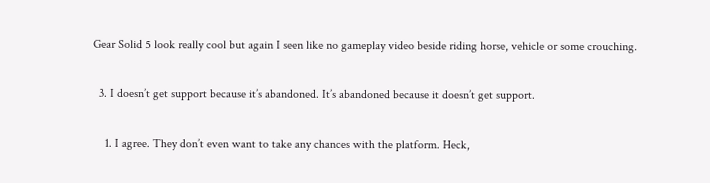Gear Solid 5 look really cool but again I seen like no gameplay video beside riding horse, vehicle or some crouching.

  3. I doesn’t get support because it’s abandoned. It’s abandoned because it doesn’t get support.

    1. I agree. They don’t even want to take any chances with the platform. Heck,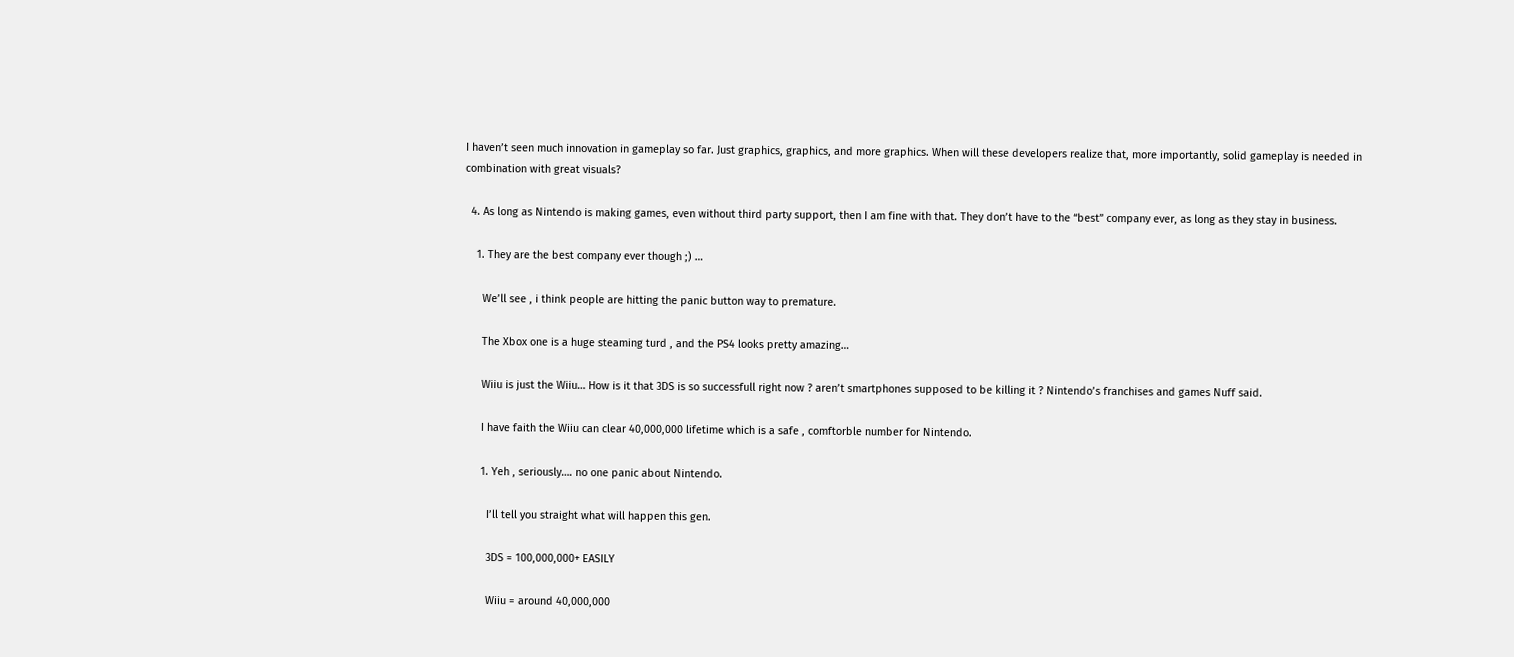I haven’t seen much innovation in gameplay so far. Just graphics, graphics, and more graphics. When will these developers realize that, more importantly, solid gameplay is needed in combination with great visuals?

  4. As long as Nintendo is making games, even without third party support, then I am fine with that. They don’t have to the “best” company ever, as long as they stay in business.

    1. They are the best company ever though ;) …

      We’ll see , i think people are hitting the panic button way to premature.

      The Xbox one is a huge steaming turd , and the PS4 looks pretty amazing…

      Wiiu is just the Wiiu… How is it that 3DS is so successfull right now ? aren’t smartphones supposed to be killing it ? Nintendo’s franchises and games Nuff said.

      I have faith the Wiiu can clear 40,000,000 lifetime which is a safe , comftorble number for Nintendo.

      1. Yeh , seriously…. no one panic about Nintendo.

        I’ll tell you straight what will happen this gen.

        3DS = 100,000,000+ EASILY

        Wiiu = around 40,000,000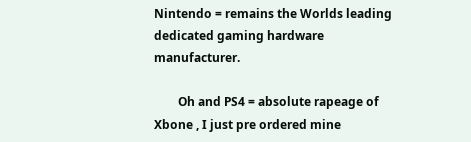Nintendo = remains the Worlds leading dedicated gaming hardware manufacturer.

        Oh and PS4 = absolute rapeage of Xbone , I just pre ordered mine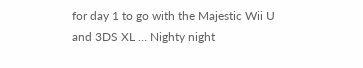for day 1 to go with the Majestic Wii U and 3DS XL … Nighty night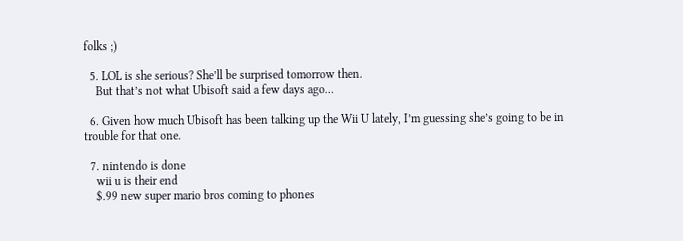folks ;)

  5. LOL is she serious? She’ll be surprised tomorrow then.
    But that’s not what Ubisoft said a few days ago…

  6. Given how much Ubisoft has been talking up the Wii U lately, I’m guessing she’s going to be in trouble for that one.

  7. nintendo is done
    wii u is their end
    $.99 new super mario bros coming to phones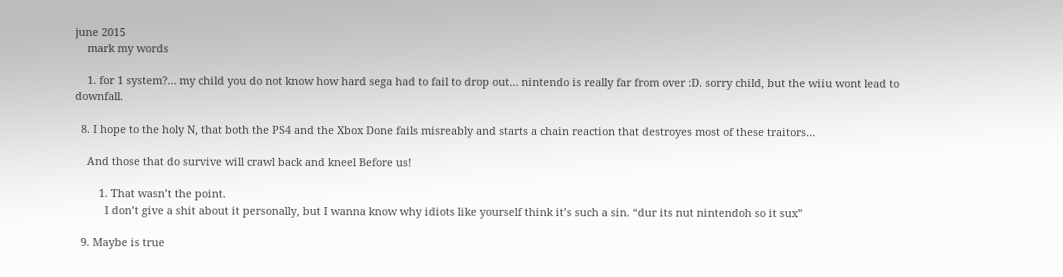june 2015
    mark my words

    1. for 1 system?… my child you do not know how hard sega had to fail to drop out… nintendo is really far from over :D. sorry child, but the wiiu wont lead to downfall.

  8. I hope to the holy N, that both the PS4 and the Xbox Done fails misreably and starts a chain reaction that destroyes most of these traitors…

    And those that do survive will crawl back and kneel Before us!

        1. That wasn’t the point.
          I don’t give a shit about it personally, but I wanna know why idiots like yourself think it’s such a sin. “dur its nut nintendoh so it sux”

  9. Maybe is true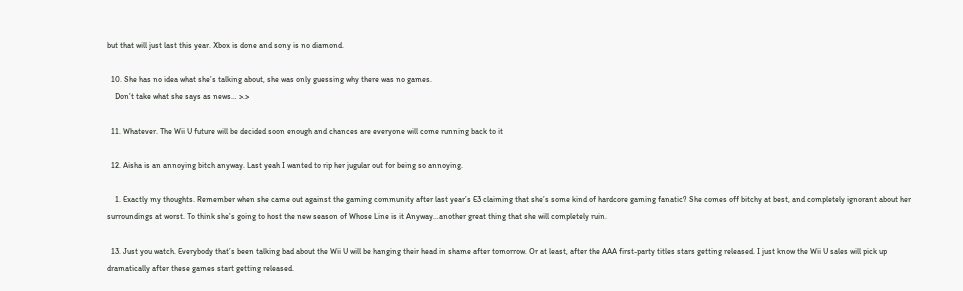but that will just last this year. Xbox is done and sony is no diamond.

  10. She has no idea what she’s talking about, she was only guessing why there was no games.
    Don’t take what she says as news… >.>

  11. Whatever. The Wii U future will be decided soon enough and chances are everyone will come running back to it

  12. Aisha is an annoying bitch anyway. Last yeah I wanted to rip her jugular out for being so annoying.

    1. Exactly my thoughts. Remember when she came out against the gaming community after last year’s E3 claiming that she’s some kind of hardcore gaming fanatic? She comes off bitchy at best, and completely ignorant about her surroundings at worst. To think she’s going to host the new season of Whose Line is it Anyway…another great thing that she will completely ruin.

  13. Just you watch. Everybody that’s been talking bad about the Wii U will be hanging their head in shame after tomorrow. Or at least, after the AAA first-party titles stars getting released. I just know the Wii U sales will pick up dramatically after these games start getting released.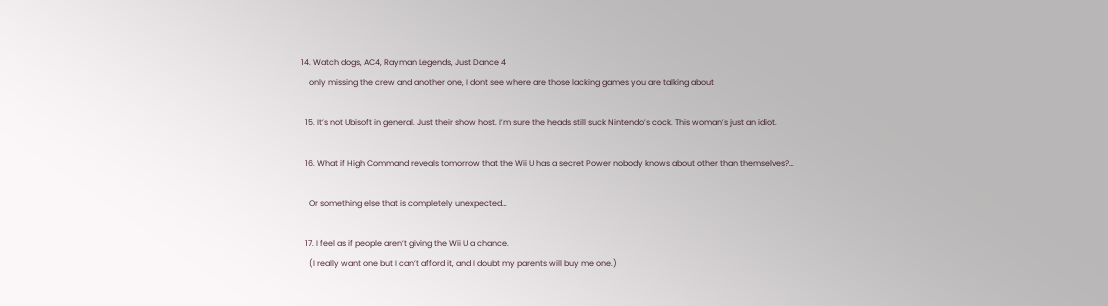14. Watch dogs, AC4, Rayman Legends, Just Dance 4
    only missing the crew and another one, I dont see where are those lacking games you are talking about

  15. It’s not Ubisoft in general. Just their show host. I’m sure the heads still suck Nintendo’s cock. This woman’s just an idiot.

  16. What if High Command reveals tomorrow that the Wii U has a secret Power nobody knows about other than themselves?…

    Or something else that is completely unexpected…

  17. I feel as if people aren’t giving the Wii U a chance.
    (I really want one but I can’t afford it, and I doubt my parents will buy me one.)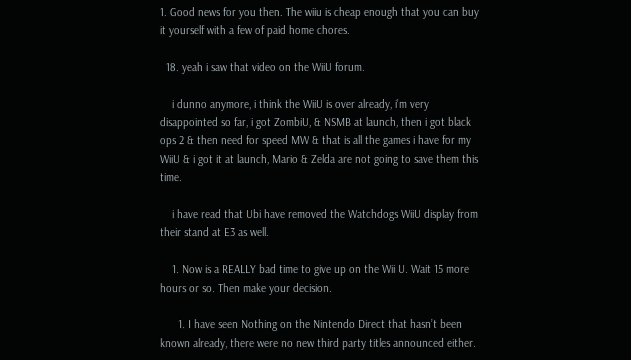1. Good news for you then. The wiiu is cheap enough that you can buy it yourself with a few of paid home chores.

  18. yeah i saw that video on the WiiU forum.

    i dunno anymore, i think the WiiU is over already, i’m very disappointed so far, i got ZombiU, & NSMB at launch, then i got black ops 2 & then need for speed MW & that is all the games i have for my WiiU & i got it at launch, Mario & Zelda are not going to save them this time.

    i have read that Ubi have removed the Watchdogs WiiU display from their stand at E3 as well.

    1. Now is a REALLY bad time to give up on the Wii U. Wait 15 more hours or so. Then make your decision.

      1. I have seen Nothing on the Nintendo Direct that hasn’t been known already, there were no new third party titles announced either.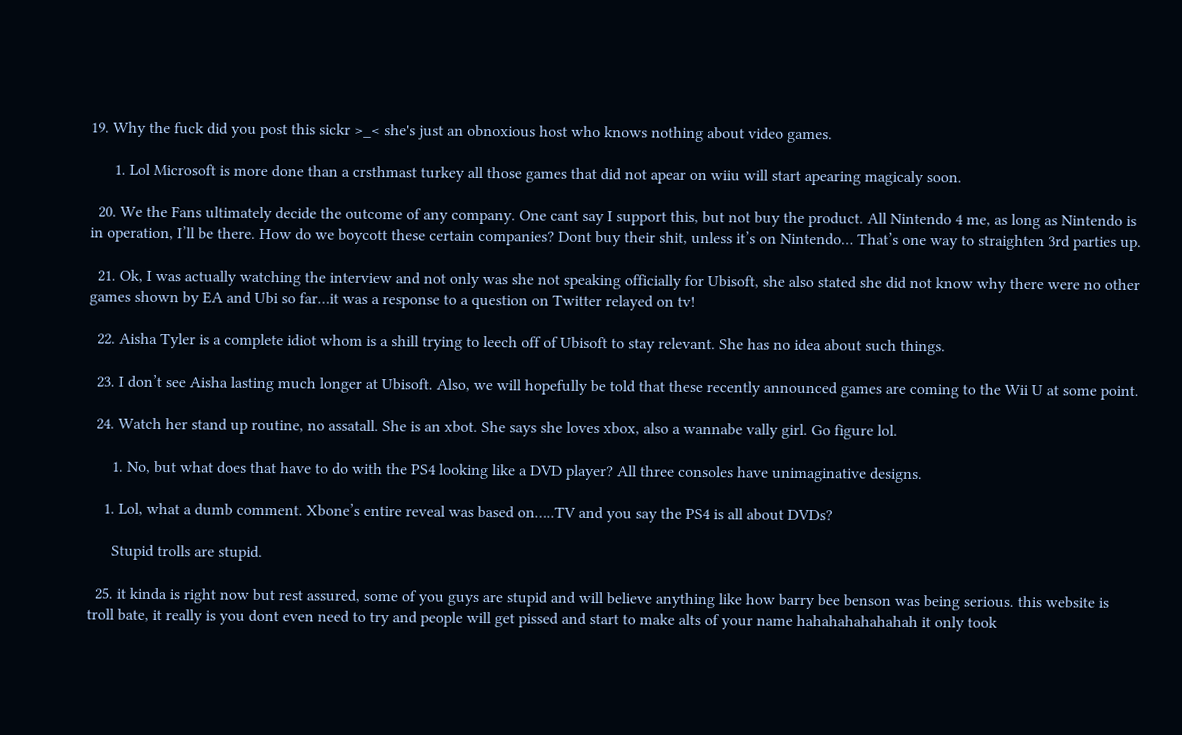19. Why the fuck did you post this sickr >_< she's just an obnoxious host who knows nothing about video games.

      1. Lol Microsoft is more done than a crsthmast turkey all those games that did not apear on wiiu will start apearing magicaly soon.

  20. We the Fans ultimately decide the outcome of any company. One cant say I support this, but not buy the product. All Nintendo 4 me, as long as Nintendo is in operation, I’ll be there. How do we boycott these certain companies? Dont buy their shit, unless it’s on Nintendo… That’s one way to straighten 3rd parties up.

  21. Ok, I was actually watching the interview and not only was she not speaking officially for Ubisoft, she also stated she did not know why there were no other games shown by EA and Ubi so far…it was a response to a question on Twitter relayed on tv!

  22. Aisha Tyler is a complete idiot whom is a shill trying to leech off of Ubisoft to stay relevant. She has no idea about such things.

  23. I don’t see Aisha lasting much longer at Ubisoft. Also, we will hopefully be told that these recently announced games are coming to the Wii U at some point.

  24. Watch her stand up routine, no assatall. She is an xbot. She says she loves xbox, also a wannabe vally girl. Go figure lol.

      1. No, but what does that have to do with the PS4 looking like a DVD player? All three consoles have unimaginative designs.

    1. Lol, what a dumb comment. Xbone’s entire reveal was based on…..TV and you say the PS4 is all about DVDs?

      Stupid trolls are stupid.

  25. it kinda is right now but rest assured, some of you guys are stupid and will believe anything like how barry bee benson was being serious. this website is troll bate, it really is you dont even need to try and people will get pissed and start to make alts of your name hahahahahahahah it only took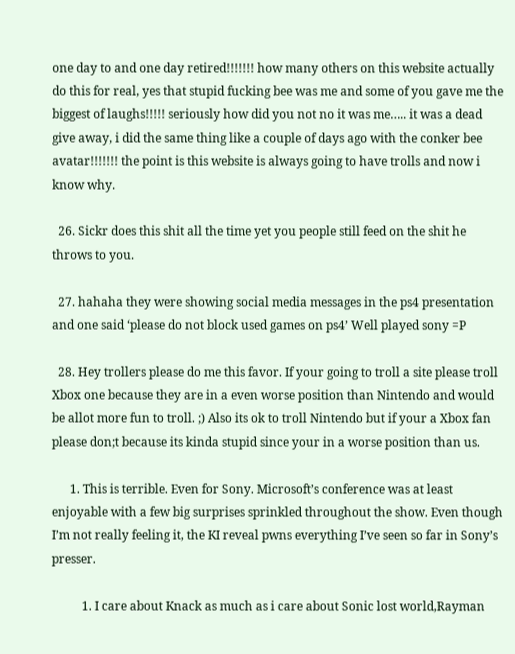one day to and one day retired!!!!!!! how many others on this website actually do this for real, yes that stupid fucking bee was me and some of you gave me the biggest of laughs!!!!! seriously how did you not no it was me….. it was a dead give away, i did the same thing like a couple of days ago with the conker bee avatar!!!!!!! the point is this website is always going to have trolls and now i know why.

  26. Sickr does this shit all the time yet you people still feed on the shit he throws to you.

  27. hahaha they were showing social media messages in the ps4 presentation and one said ‘please do not block used games on ps4’ Well played sony =P

  28. Hey trollers please do me this favor. If your going to troll a site please troll Xbox one because they are in a even worse position than Nintendo and would be allot more fun to troll. ;) Also its ok to troll Nintendo but if your a Xbox fan please don;t because its kinda stupid since your in a worse position than us.

      1. This is terrible. Even for Sony. Microsoft’s conference was at least enjoyable with a few big surprises sprinkled throughout the show. Even though I’m not really feeling it, the KI reveal pwns everything I’ve seen so far in Sony’s presser.

          1. I care about Knack as much as i care about Sonic lost world,Rayman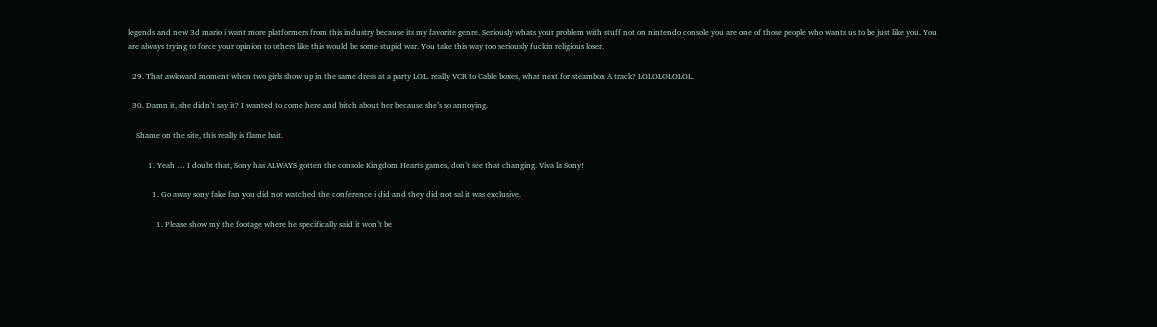legends and new 3d mario i want more platformers from this industry because its my favorite genre. Seriously whats your problem with stuff not on nintendo console you are one of those people who wants us to be just like you. You are always trying to force your opinion to others like this would be some stupid war. You take this way too seriously fuckin religious loser.

  29. That awkward moment when two girls show up in the same dress at a party LOL. really VCR to Cable boxes, what next for steambox A track? LOLOLOLOLOL.

  30. Damn it, she didn’t say it? I wanted to come here and bitch about her because she’s so annoying.

    Shame on the site, this really is flame bait.

          1. Yeah … I doubt that, Sony has ALWAYS gotten the console Kingdom Hearts games, don’t see that changing. Viva la Sony!

            1. Go away sony fake fan you did not watched the conference i did and they did not sal it was exclusive.

              1. Please show my the footage where he specifically said it won’t be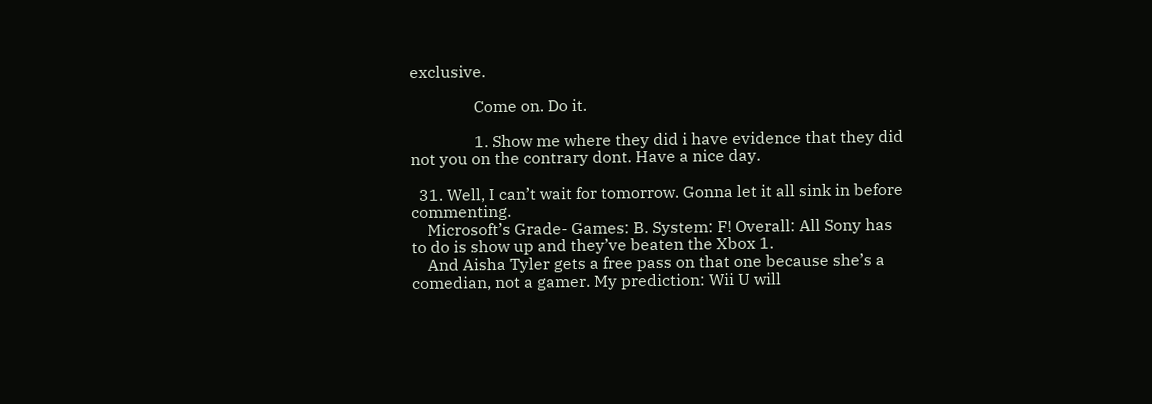exclusive.

                Come on. Do it.

                1. Show me where they did i have evidence that they did not you on the contrary dont. Have a nice day.

  31. Well, I can’t wait for tomorrow. Gonna let it all sink in before commenting.
    Microsoft’s Grade- Games: B. System: F! Overall: All Sony has to do is show up and they’ve beaten the Xbox 1.
    And Aisha Tyler gets a free pass on that one because she’s a comedian, not a gamer. My prediction: Wii U will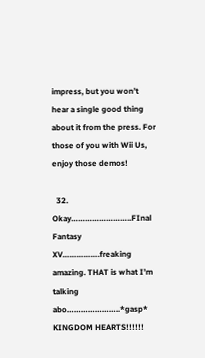impress, but you won’t hear a single good thing about it from the press. For those of you with Wii Us, enjoy those demos!

  32. Okay……………………..FInal Fantasy XV…………….freaking amazing. THAT is what I’m talking abo…………………..*gasp* KINGDOM HEARTS!!!!!!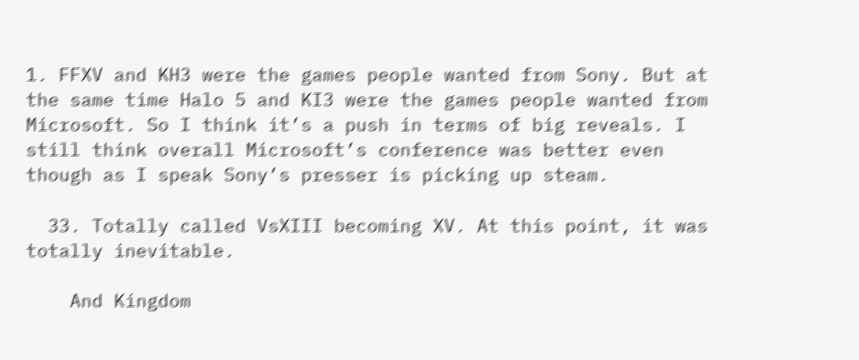1. FFXV and KH3 were the games people wanted from Sony. But at the same time Halo 5 and KI3 were the games people wanted from Microsoft. So I think it’s a push in terms of big reveals. I still think overall Microsoft’s conference was better even though as I speak Sony’s presser is picking up steam.

  33. Totally called VsXIII becoming XV. At this point, it was totally inevitable.

    And Kingdom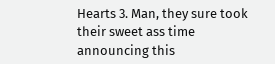Hearts 3. Man, they sure took their sweet ass time announcing this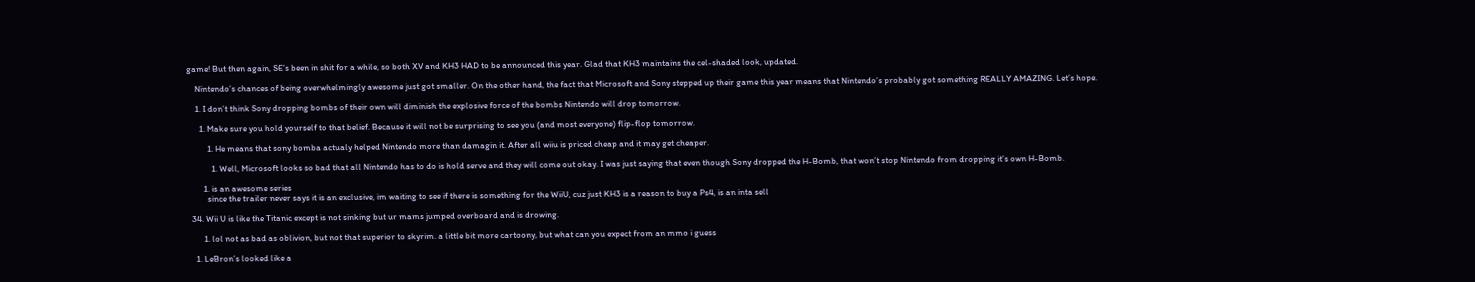game! But then again, SE’s been in shit for a while, so both XV and KH3 HAD to be announced this year. Glad that KH3 maintains the cel-shaded look, updated.

    Nintendo’s chances of being overwhelmingly awesome just got smaller. On the other hand, the fact that Microsoft and Sony stepped up their game this year means that Nintendo’s probably got something REALLY AMAZING. Let’s hope.

    1. I don’t think Sony dropping bombs of their own will diminish the explosive force of the bombs Nintendo will drop tomorrow.

      1. Make sure you hold yourself to that belief. Because it will not be surprising to see you (and most everyone) flip-flop tomorrow.

          1. He means that sony bomba actualy helped Nintendo more than damagin it. After all wiiu is priced cheap and it may get cheaper.

            1. Well, Microsoft looks so bad that all Nintendo has to do is hold serve and they will come out okay. I was just saying that even though Sony dropped the H-Bomb, that won’t stop Nintendo from dropping it’s own H-Bomb.

        1. is an awesome series
          since the trailer never says it is an exclusive, im waiting to see if there is something for the WiiU, cuz just KH3 is a reason to buy a Ps4, is an inta sell

  34. Wii U is like the Titanic except is not sinking but ur mams jumped overboard and is drowing.

        1. lol not as bad as oblivion, but not that superior to skyrim. a little bit more cartoony, but what can you expect from an mmo i guess

    1. LeBron’s looked like a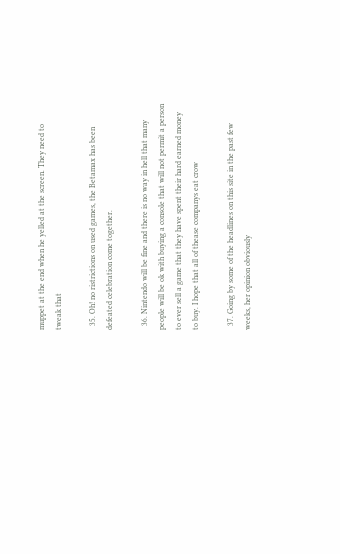muppet at the end when he yelled at the screen. They need to tweak that

  35. Oh! no ristrictions on used games, the Betamax has been defeated celebration come together.

  36. Nintendo will be fine and there is no way in hell that many people will be ok with buying a console that will not permit a person to ever sell a game that they have spent their hard earned money to buy. I hope that all of thease companys eat crow

  37. Going by some of the headlines on this site in the past few weeks, her opinion obviously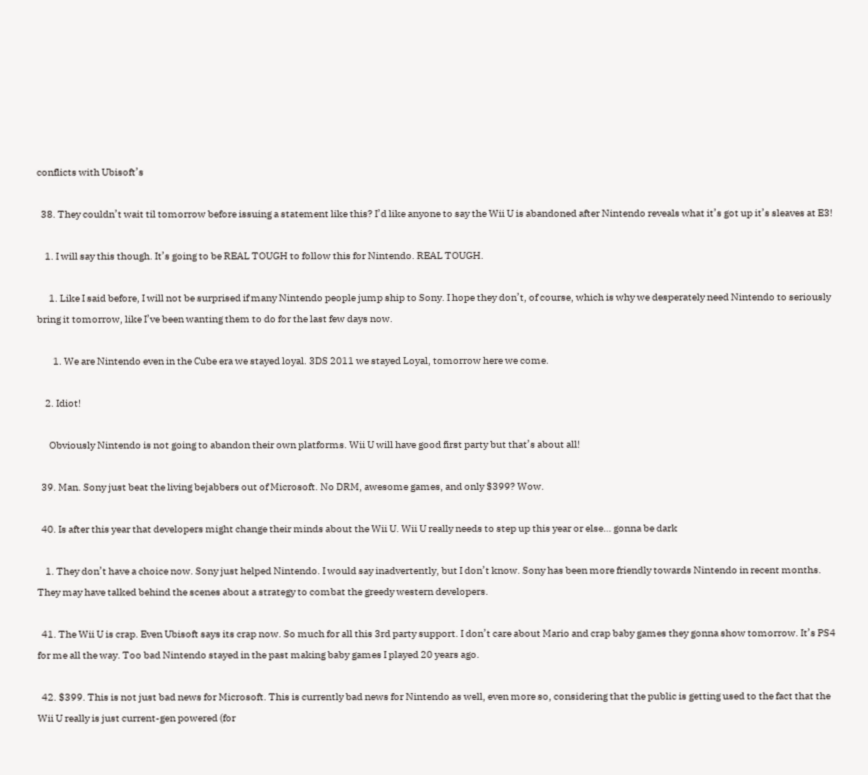conflicts with Ubisoft’s

  38. They couldn’t wait til tomorrow before issuing a statement like this? I’d like anyone to say the Wii U is abandoned after Nintendo reveals what it’s got up it’s sleaves at E3!

    1. I will say this though. It’s going to be REAL TOUGH to follow this for Nintendo. REAL TOUGH.

      1. Like I said before, I will not be surprised if many Nintendo people jump ship to Sony. I hope they don’t, of course, which is why we desperately need Nintendo to seriously bring it tomorrow, like I’ve been wanting them to do for the last few days now.

        1. We are Nintendo even in the Cube era we stayed loyal. 3DS 2011 we stayed Loyal, tomorrow here we come.

    2. Idiot!

      Obviously Nintendo is not going to abandon their own platforms. Wii U will have good first party but that’s about all!

  39. Man. Sony just beat the living bejabbers out of Microsoft. No DRM, awesome games, and only $399? Wow.

  40. Is after this year that developers might change their minds about the Wii U. Wii U really needs to step up this year or else… gonna be dark

    1. They don’t have a choice now. Sony just helped Nintendo. I would say inadvertently, but I don’t know. Sony has been more friendly towards Nintendo in recent months. They may have talked behind the scenes about a strategy to combat the greedy western developers.

  41. The Wii U is crap. Even Ubisoft says its crap now. So much for all this 3rd party support. I don’t care about Mario and crap baby games they gonna show tomorrow. It’s PS4 for me all the way. Too bad Nintendo stayed in the past making baby games I played 20 years ago.

  42. $399. This is not just bad news for Microsoft. This is currently bad news for Nintendo as well, even more so, considering that the public is getting used to the fact that the Wii U really is just current-gen powered (for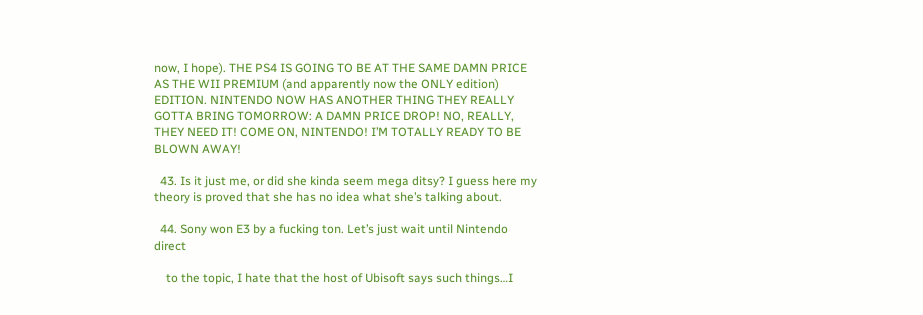now, I hope). THE PS4 IS GOING TO BE AT THE SAME DAMN PRICE AS THE WII PREMIUM (and apparently now the ONLY edition) EDITION. NINTENDO NOW HAS ANOTHER THING THEY REALLY GOTTA BRING TOMORROW: A DAMN PRICE DROP! NO, REALLY, THEY NEED IT! COME ON, NINTENDO! I’M TOTALLY READY TO BE BLOWN AWAY!

  43. Is it just me, or did she kinda seem mega ditsy? I guess here my theory is proved that she has no idea what she’s talking about.

  44. Sony won E3 by a fucking ton. Let’s just wait until Nintendo direct

    to the topic, I hate that the host of Ubisoft says such things…I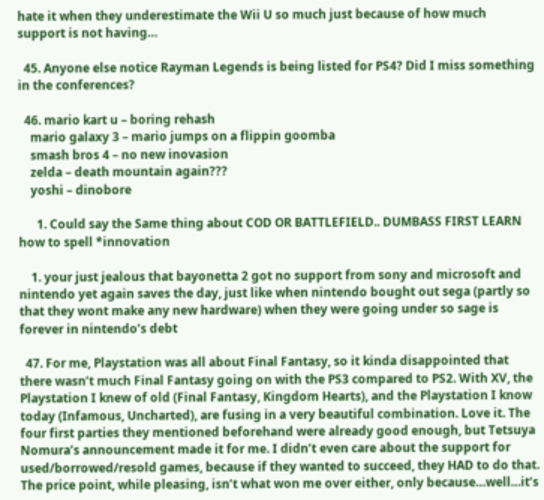hate it when they underestimate the Wii U so much just because of how much support is not having…

  45. Anyone else notice Rayman Legends is being listed for PS4? Did I miss something in the conferences?

  46. mario kart u – boring rehash
    mario galaxy 3 – mario jumps on a flippin goomba
    smash bros 4 – no new inovasion
    zelda – death mountain again???
    yoshi – dinobore

      1. Could say the Same thing about COD OR BATTLEFIELD.. DUMBASS FIRST LEARN how to spell *innovation

    1. your just jealous that bayonetta 2 got no support from sony and microsoft and nintendo yet again saves the day, just like when nintendo bought out sega (partly so that they wont make any new hardware) when they were going under so sage is forever in nintendo’s debt

  47. For me, Playstation was all about Final Fantasy, so it kinda disappointed that there wasn’t much Final Fantasy going on with the PS3 compared to PS2. With XV, the Playstation I knew of old (Final Fantasy, Kingdom Hearts), and the Playstation I know today (Infamous, Uncharted), are fusing in a very beautiful combination. Love it. The four first parties they mentioned beforehand were already good enough, but Tetsuya Nomura’s announcement made it for me. I didn’t even care about the support for used/borrowed/resold games, because if they wanted to succeed, they HAD to do that. The price point, while pleasing, isn’t what won me over either, only because…well…it’s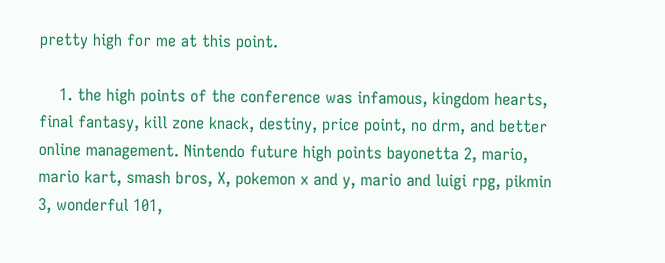pretty high for me at this point.

    1. the high points of the conference was infamous, kingdom hearts, final fantasy, kill zone knack, destiny, price point, no drm, and better online management. Nintendo future high points bayonetta 2, mario, mario kart, smash bros, X, pokemon x and y, mario and luigi rpg, pikmin 3, wonderful 101,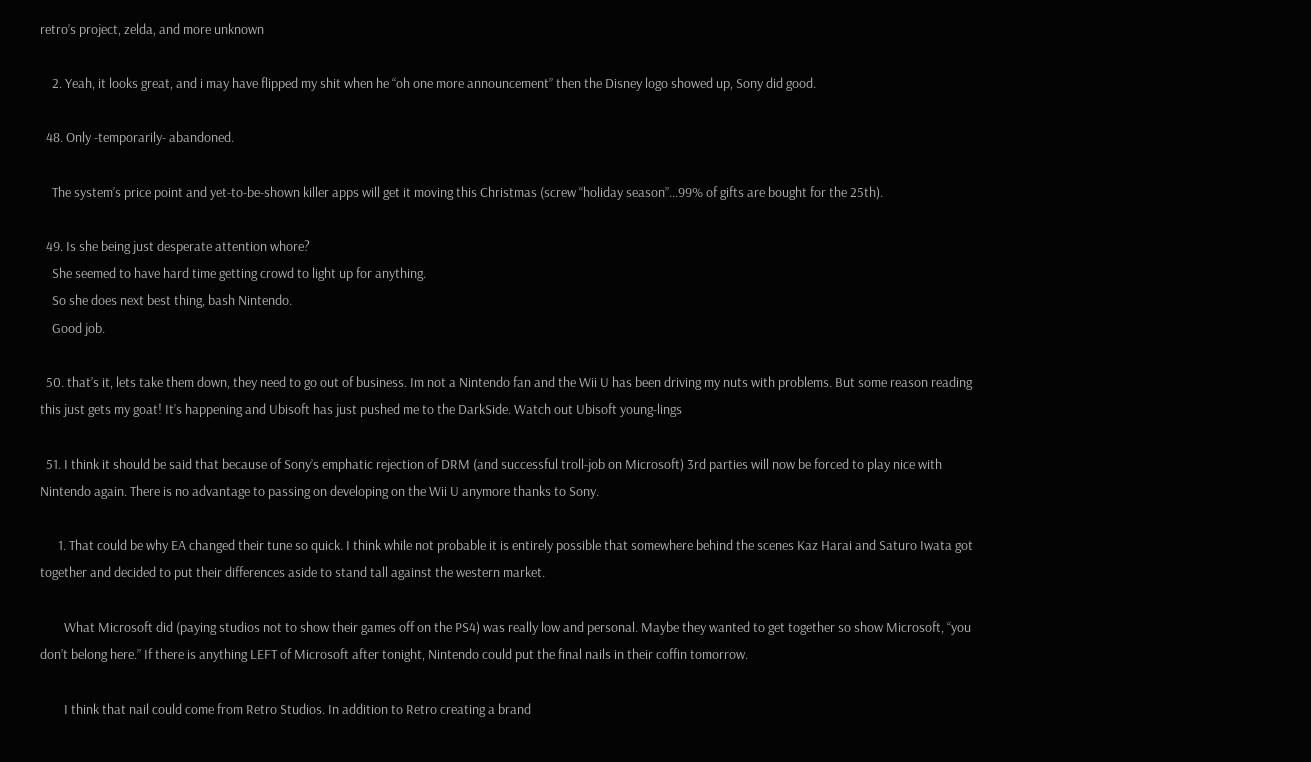retro’s project, zelda, and more unknown

    2. Yeah, it looks great, and i may have flipped my shit when he “oh one more announcement” then the Disney logo showed up, Sony did good.

  48. Only -temporarily- abandoned.

    The system’s price point and yet-to-be-shown killer apps will get it moving this Christmas (screw “holiday season”…99% of gifts are bought for the 25th).

  49. Is she being just desperate attention whore?
    She seemed to have hard time getting crowd to light up for anything.
    So she does next best thing, bash Nintendo.
    Good job.

  50. that’s it, lets take them down, they need to go out of business. Im not a Nintendo fan and the Wii U has been driving my nuts with problems. But some reason reading this just gets my goat! It’s happening and Ubisoft has just pushed me to the DarkSide. Watch out Ubisoft young-lings

  51. I think it should be said that because of Sony’s emphatic rejection of DRM (and successful troll-job on Microsoft) 3rd parties will now be forced to play nice with Nintendo again. There is no advantage to passing on developing on the Wii U anymore thanks to Sony.

      1. That could be why EA changed their tune so quick. I think while not probable it is entirely possible that somewhere behind the scenes Kaz Harai and Saturo Iwata got together and decided to put their differences aside to stand tall against the western market.

        What Microsoft did (paying studios not to show their games off on the PS4) was really low and personal. Maybe they wanted to get together so show Microsoft, “you don’t belong here.” If there is anything LEFT of Microsoft after tonight, Nintendo could put the final nails in their coffin tomorrow.

        I think that nail could come from Retro Studios. In addition to Retro creating a brand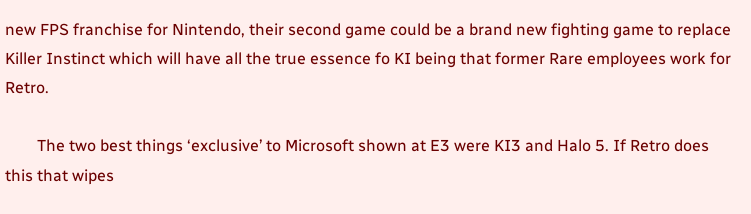new FPS franchise for Nintendo, their second game could be a brand new fighting game to replace Killer Instinct which will have all the true essence fo KI being that former Rare employees work for Retro.

        The two best things ‘exclusive’ to Microsoft shown at E3 were KI3 and Halo 5. If Retro does this that wipes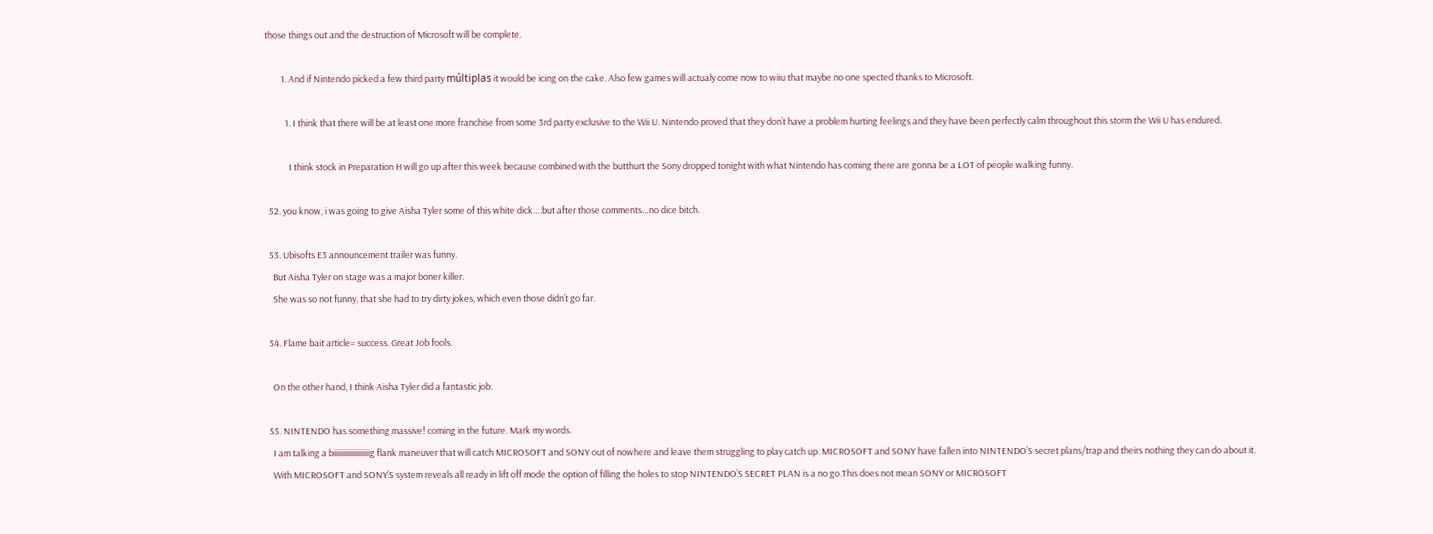those things out and the destruction of Microsoft will be complete.

        1. And if Nintendo picked a few third party múltiplas it would be icing on the cake. Also few games will actualy come now to wiiu that maybe no one spected thanks to Microsoft.

          1. I think that there will be at least one more franchise from some 3rd party exclusive to the Wii U. Nintendo proved that they don’t have a problem hurting feelings and they have been perfectly calm throughout this storm the Wii U has endured.

            I think stock in Preparation H will go up after this week because combined with the butthurt the Sony dropped tonight with what Nintendo has coming there are gonna be a LOT of people walking funny.

  52. you know, i was going to give Aisha Tyler some of this white dick….but after those comments…no dice bitch.

  53. Ubisofts E3 announcement trailer was funny.
    But Aisha Tyler on stage was a major boner killer.
    She was so not funny, that she had to try dirty jokes, which even those didn’t go far.

  54. Flame bait article= success. Great Job fools.

    On the other hand, I think Aisha Tyler did a fantastic job.

  55. NINTENDO has something massive! coming in the future. Mark my words.
    I am talking a biiiiiiiiiiiiiiiiiig flank maneuver that will catch MICROSOFT and SONY out of nowhere and leave them struggling to play catch up. MICROSOFT and SONY have fallen into NINTENDO’S secret plans/trap and theirs nothing they can do about it.
    With MICROSOFT and SONY’S system reveals all ready in lift off mode the option of filling the holes to stop NINTENDO’S SECRET PLAN is a no go.This does not mean SONY or MICROSOFT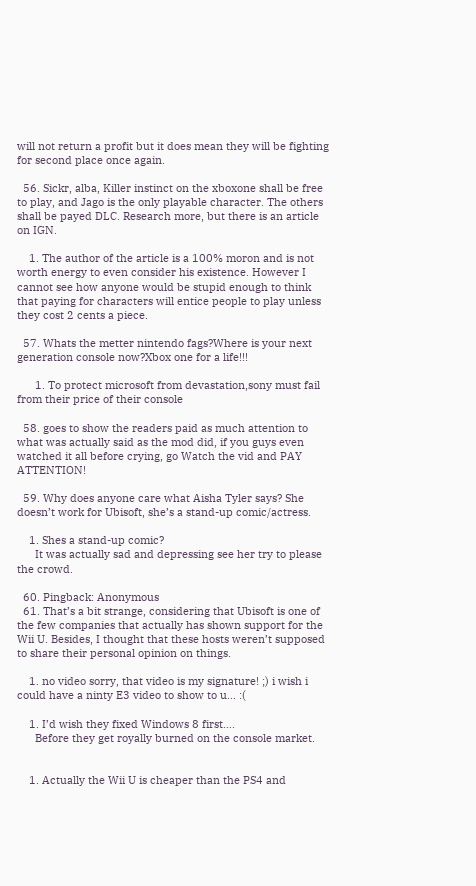will not return a profit but it does mean they will be fighting for second place once again.

  56. Sickr, alba, Killer instinct on the xboxone shall be free to play, and Jago is the only playable character. The others shall be payed DLC. Research more, but there is an article on IGN.

    1. The author of the article is a 100% moron and is not worth energy to even consider his existence. However I cannot see how anyone would be stupid enough to think that paying for characters will entice people to play unless they cost 2 cents a piece.

  57. Whats the metter nintendo fags?Where is your next generation console now?Xbox one for a life!!!

      1. To protect microsoft from devastation,sony must fail from their price of their console

  58. goes to show the readers paid as much attention to what was actually said as the mod did, if you guys even watched it all before crying, go Watch the vid and PAY ATTENTION!

  59. Why does anyone care what Aisha Tyler says? She doesn’t work for Ubisoft, she’s a stand-up comic/actress.

    1. Shes a stand-up comic?
      It was actually sad and depressing see her try to please the crowd.

  60. Pingback: Anonymous
  61. That’s a bit strange, considering that Ubisoft is one of the few companies that actually has shown support for the Wii U. Besides, I thought that these hosts weren’t supposed to share their personal opinion on things.

    1. no video sorry, that video is my signature! ;) i wish i could have a ninty E3 video to show to u… :(

    1. I’d wish they fixed Windows 8 first….
      Before they get royally burned on the console market.


    1. Actually the Wii U is cheaper than the PS4 and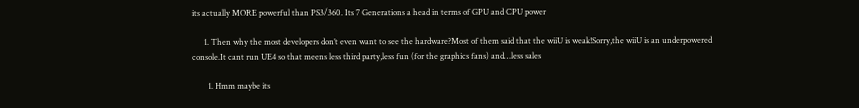its actually MORE powerful than PS3/360. Its 7 Generations a head in terms of GPU and CPU power

      1. Then why the most developers don’t even want to see the hardware?Most of them said that the wiiU is weak!Sorry,the wiiU is an underpowered console.It cant run UE4 so that meens less third party,less fun (for the graphics fans) and…less sales

        1. Hmm maybe its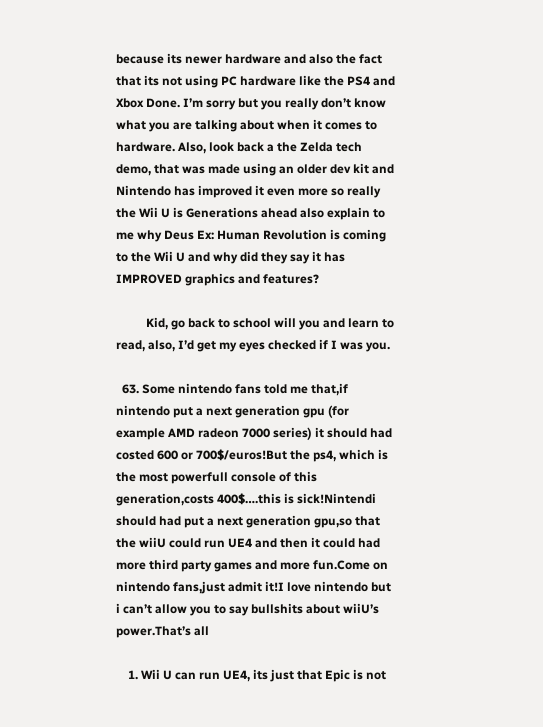because its newer hardware and also the fact that its not using PC hardware like the PS4 and Xbox Done. I’m sorry but you really don’t know what you are talking about when it comes to hardware. Also, look back a the Zelda tech demo, that was made using an older dev kit and Nintendo has improved it even more so really the Wii U is Generations ahead also explain to me why Deus Ex: Human Revolution is coming to the Wii U and why did they say it has IMPROVED graphics and features?

          Kid, go back to school will you and learn to read, also, I’d get my eyes checked if I was you.

  63. Some nintendo fans told me that,if nintendo put a next generation gpu (for example AMD radeon 7000 series) it should had costed 600 or 700$/euros!But the ps4, which is the most powerfull console of this generation,costs 400$….this is sick!Nintendi should had put a next generation gpu,so that the wiiU could run UE4 and then it could had more third party games and more fun.Come on nintendo fans,just admit it!I love nintendo but i can’t allow you to say bullshits about wiiU’s power.That’s all

    1. Wii U can run UE4, its just that Epic is not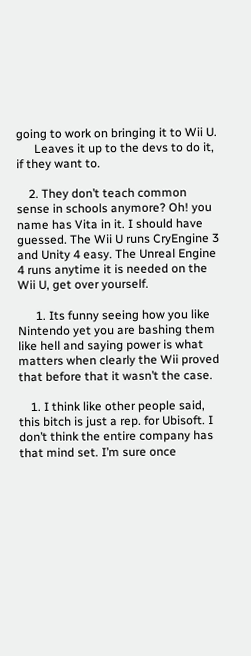going to work on bringing it to Wii U.
      Leaves it up to the devs to do it, if they want to.

    2. They don’t teach common sense in schools anymore? Oh! you name has Vita in it. I should have guessed. The Wii U runs CryEngine 3 and Unity 4 easy. The Unreal Engine 4 runs anytime it is needed on the Wii U, get over yourself.

      1. Its funny seeing how you like Nintendo yet you are bashing them like hell and saying power is what matters when clearly the Wii proved that before that it wasn’t the case.

    1. I think like other people said, this bitch is just a rep. for Ubisoft. I don’t think the entire company has that mind set. I’m sure once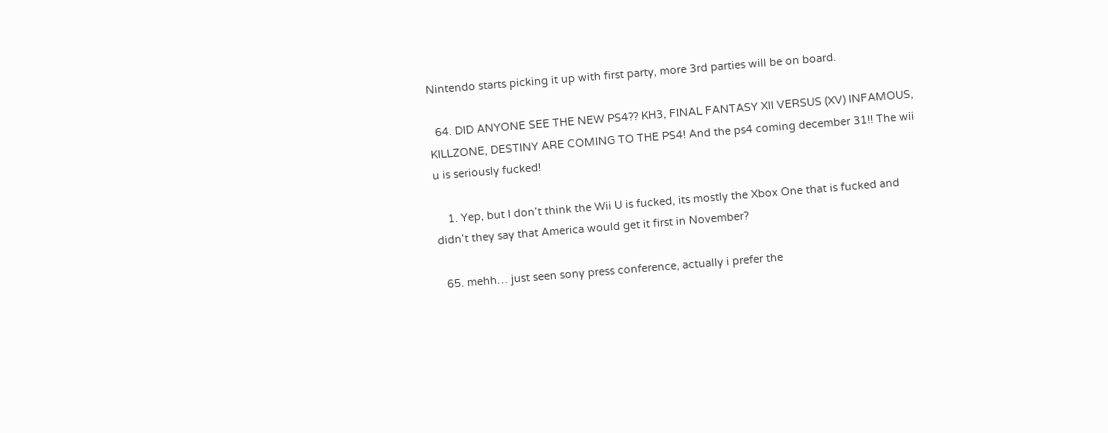Nintendo starts picking it up with first party, more 3rd parties will be on board.

  64. DID ANYONE SEE THE NEW PS4?? KH3, FINAL FANTASY XII VERSUS (XV) INFAMOUS, KILLZONE, DESTINY ARE COMING TO THE PS4! And the ps4 coming december 31!! The wii u is seriously fucked!

    1. Yep, but I don’t think the Wii U is fucked, its mostly the Xbox One that is fucked and didn’t they say that America would get it first in November?

  65. mehh… just seen sony press conference, actually i prefer the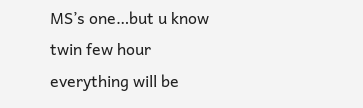MS’s one…but u know twin few hour everything will be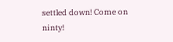settled down! Come on ninty!